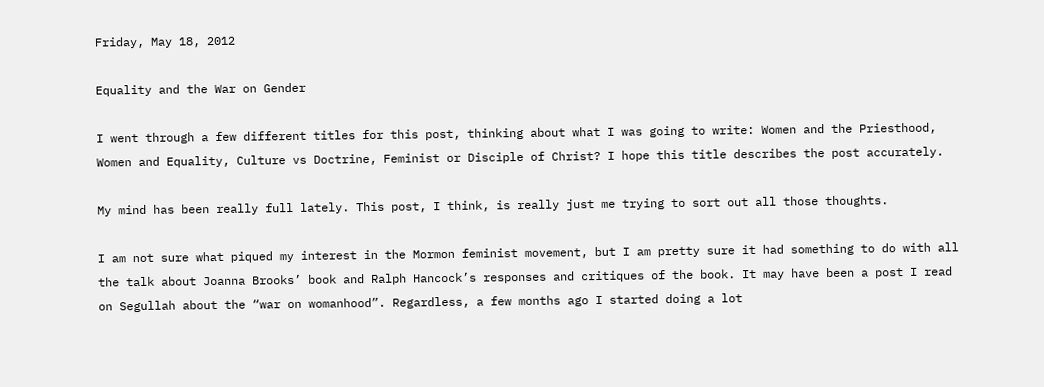Friday, May 18, 2012

Equality and the War on Gender

I went through a few different titles for this post, thinking about what I was going to write: Women and the Priesthood, Women and Equality, Culture vs Doctrine, Feminist or Disciple of Christ? I hope this title describes the post accurately.

My mind has been really full lately. This post, I think, is really just me trying to sort out all those thoughts.

I am not sure what piqued my interest in the Mormon feminist movement, but I am pretty sure it had something to do with all the talk about Joanna Brooks’ book and Ralph Hancock’s responses and critiques of the book. It may have been a post I read on Segullah about the “war on womanhood”. Regardless, a few months ago I started doing a lot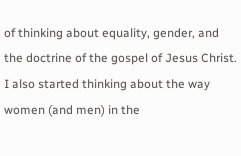of thinking about equality, gender, and the doctrine of the gospel of Jesus Christ. I also started thinking about the way women (and men) in the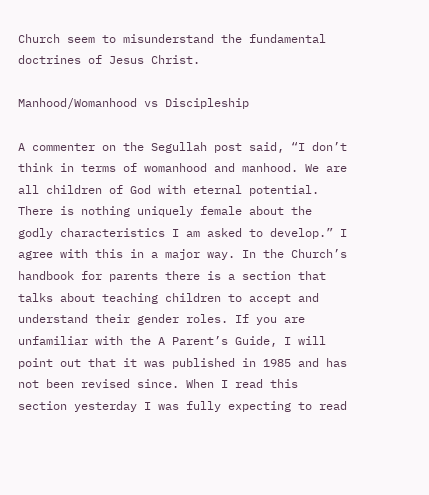Church seem to misunderstand the fundamental doctrines of Jesus Christ.

Manhood/Womanhood vs Discipleship

A commenter on the Segullah post said, “I don’t think in terms of womanhood and manhood. We are all children of God with eternal potential. There is nothing uniquely female about the godly characteristics I am asked to develop.” I agree with this in a major way. In the Church’s handbook for parents there is a section that talks about teaching children to accept and understand their gender roles. If you are unfamiliar with the A Parent’s Guide, I will point out that it was published in 1985 and has not been revised since. When I read this section yesterday I was fully expecting to read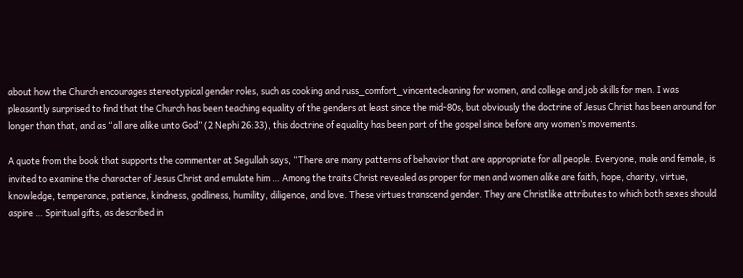about how the Church encourages stereotypical gender roles, such as cooking and russ_comfort_vincentecleaning for women, and college and job skills for men. I was pleasantly surprised to find that the Church has been teaching equality of the genders at least since the mid-80s, but obviously the doctrine of Jesus Christ has been around for longer than that, and as “all are alike unto God” (2 Nephi 26:33), this doctrine of equality has been part of the gospel since before any women’s movements.

A quote from the book that supports the commenter at Segullah says, “There are many patterns of behavior that are appropriate for all people. Everyone, male and female, is invited to examine the character of Jesus Christ and emulate him … Among the traits Christ revealed as proper for men and women alike are faith, hope, charity, virtue, knowledge, temperance, patience, kindness, godliness, humility, diligence, and love. These virtues transcend gender. They are Christlike attributes to which both sexes should aspire … Spiritual gifts, as described in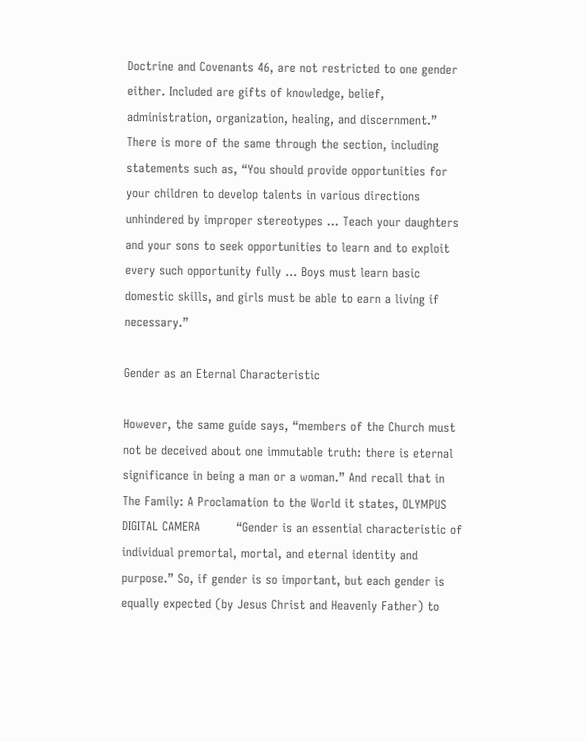Doctrine and Covenants 46, are not restricted to one gender either. Included are gifts of knowledge, belief, administration, organization, healing, and discernment.” There is more of the same through the section, including statements such as, “You should provide opportunities for your children to develop talents in various directions unhindered by improper stereotypes … Teach your daughters and your sons to seek opportunities to learn and to exploit every such opportunity fully … Boys must learn basic domestic skills, and girls must be able to earn a living if necessary.”

Gender as an Eternal Characteristic

However, the same guide says, “members of the Church must not be deceived about one immutable truth: there is eternal significance in being a man or a woman.” And recall that in The Family: A Proclamation to the World it states, OLYMPUS DIGITAL CAMERA         “Gender is an essential characteristic of individual premortal, mortal, and eternal identity and purpose.” So, if gender is so important, but each gender is equally expected (by Jesus Christ and Heavenly Father) to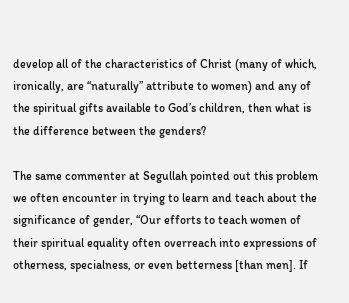develop all of the characteristics of Christ (many of which, ironically, are “naturally” attribute to women) and any of the spiritual gifts available to God’s children, then what is the difference between the genders?

The same commenter at Segullah pointed out this problem we often encounter in trying to learn and teach about the significance of gender, “Our efforts to teach women of their spiritual equality often overreach into expressions of otherness, specialness, or even betterness [than men]. If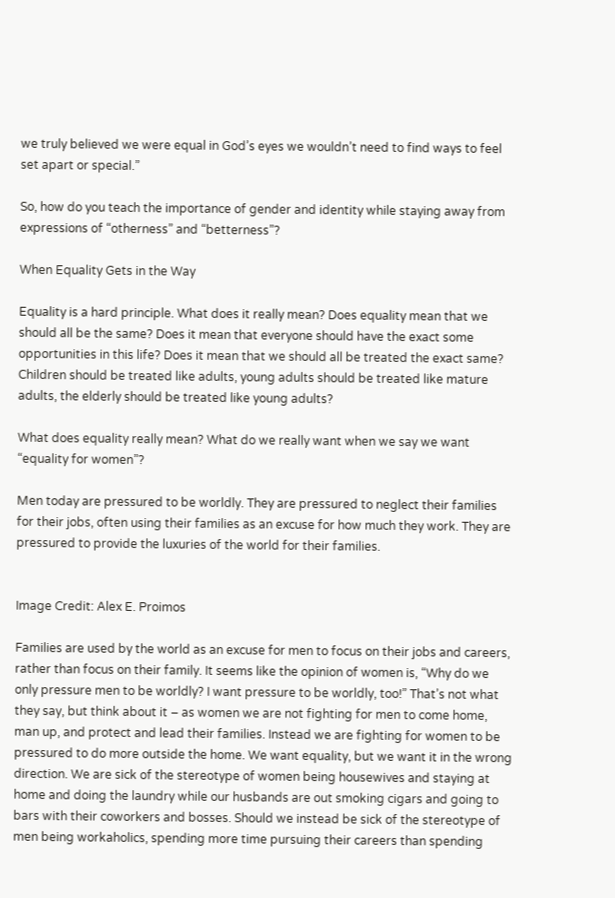we truly believed we were equal in God’s eyes we wouldn’t need to find ways to feel set apart or special.”

So, how do you teach the importance of gender and identity while staying away from expressions of “otherness” and “betterness”?

When Equality Gets in the Way

Equality is a hard principle. What does it really mean? Does equality mean that we should all be the same? Does it mean that everyone should have the exact some opportunities in this life? Does it mean that we should all be treated the exact same? Children should be treated like adults, young adults should be treated like mature adults, the elderly should be treated like young adults?

What does equality really mean? What do we really want when we say we want “equality for women”?

Men today are pressured to be worldly. They are pressured to neglect their families for their jobs, often using their families as an excuse for how much they work. They are pressured to provide the luxuries of the world for their families.


Image Credit: Alex E. Proimos

Families are used by the world as an excuse for men to focus on their jobs and careers, rather than focus on their family. It seems like the opinion of women is, “Why do we only pressure men to be worldly? I want pressure to be worldly, too!” That’s not what they say, but think about it – as women we are not fighting for men to come home, man up, and protect and lead their families. Instead we are fighting for women to be pressured to do more outside the home. We want equality, but we want it in the wrong direction. We are sick of the stereotype of women being housewives and staying at home and doing the laundry while our husbands are out smoking cigars and going to bars with their coworkers and bosses. Should we instead be sick of the stereotype of men being workaholics, spending more time pursuing their careers than spending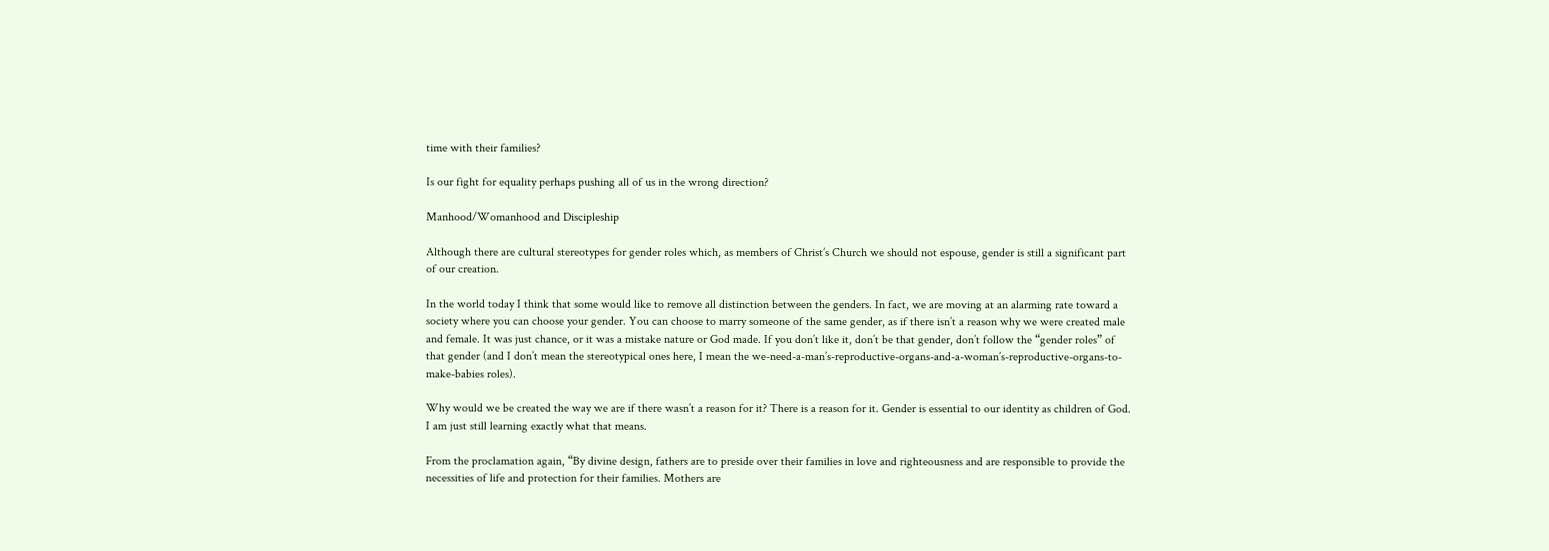time with their families?

Is our fight for equality perhaps pushing all of us in the wrong direction?

Manhood/Womanhood and Discipleship

Although there are cultural stereotypes for gender roles which, as members of Christ’s Church we should not espouse, gender is still a significant part of our creation.

In the world today I think that some would like to remove all distinction between the genders. In fact, we are moving at an alarming rate toward a society where you can choose your gender. You can choose to marry someone of the same gender, as if there isn’t a reason why we were created male and female. It was just chance, or it was a mistake nature or God made. If you don’t like it, don’t be that gender, don’t follow the “gender roles” of that gender (and I don’t mean the stereotypical ones here, I mean the we-need-a-man’s-reproductive-organs-and-a-woman’s-reproductive-organs-to-make-babies roles).

Why would we be created the way we are if there wasn’t a reason for it? There is a reason for it. Gender is essential to our identity as children of God. I am just still learning exactly what that means.

From the proclamation again, “By divine design, fathers are to preside over their families in love and righteousness and are responsible to provide the necessities of life and protection for their families. Mothers are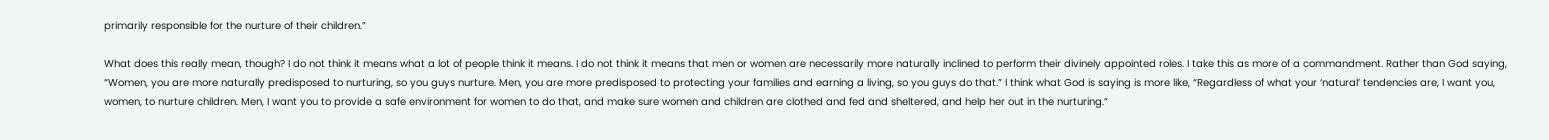primarily responsible for the nurture of their children.”

What does this really mean, though? I do not think it means what a lot of people think it means. I do not think it means that men or women are necessarily more naturally inclined to perform their divinely appointed roles. I take this as more of a commandment. Rather than God saying, “Women, you are more naturally predisposed to nurturing, so you guys nurture. Men, you are more predisposed to protecting your families and earning a living, so you guys do that.” I think what God is saying is more like, “Regardless of what your ‘natural’ tendencies are, I want you, women, to nurture children. Men, I want you to provide a safe environment for women to do that, and make sure women and children are clothed and fed and sheltered, and help her out in the nurturing.”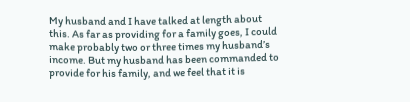My husband and I have talked at length about this. As far as providing for a family goes, I could make probably two or three times my husband’s income. But my husband has been commanded to provide for his family, and we feel that it is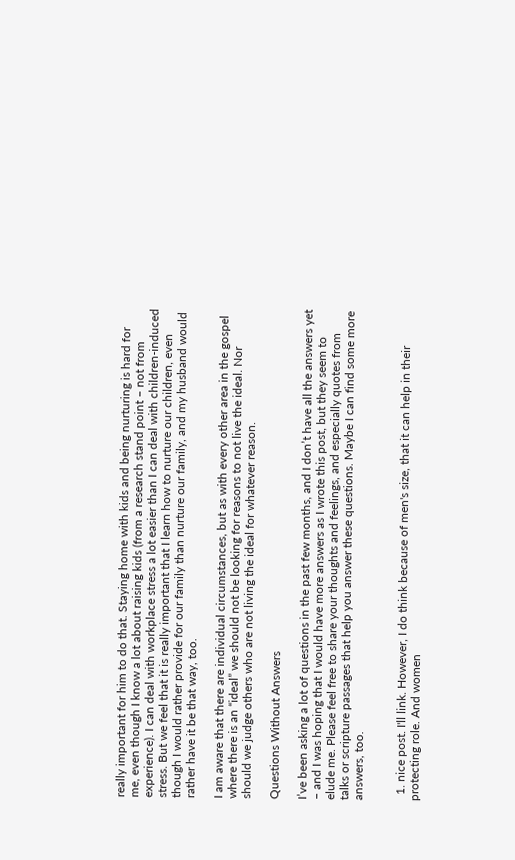really important for him to do that. Staying home with kids and being nurturing is hard for me, even though I know a lot about raising kids (from a research stand point – not from experience). I can deal with workplace stress a lot easier than I can deal with children-induced stress. But we feel that it is really important that I learn how to nurture our children, even though I would rather provide for our family than nurture our family, and my husband would rather have it be that way, too.

I am aware that there are individual circumstances, but as with every other area in the gospel where there is an “ideal” we should not be looking for reasons to not live the ideal. Nor should we judge others who are not living the ideal for whatever reason.

Questions Without Answers

I’ve been asking a lot of questions in the past few months, and I don’t have all the answers yet – and I was hoping that I would have more answers as I wrote this post, but they seem to elude me. Please feel free to share your thoughts and feelings, and especially quotes from talks or scripture passages that help you answer these questions. Maybe I can find some more answers, too.


  1. nice post. I'll link. However, I do think because of men's size, that it can help in their protecting role. And women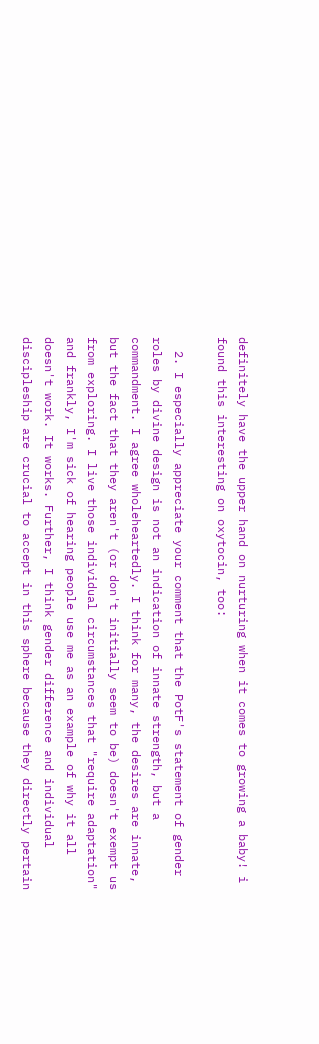definitely have the upper hand on nurturing when it comes to growing a baby! i found this interesting on oxytocin, too:

  2. I especially appreciate your comment that the PotF's statement of gender roles by divine design is not an indication of innate strength, but a commandment. I agree wholeheartedly. I think for many, the desires are innate, but the fact that they aren't (or don't initially seem to be) doesn't exempt us from exploring. I live those individual circumstances that "require adaptation" and frankly, I'm sick of hearing people use me as an example of why it all doesn't work. It works. Further, I think gender difference and individual discipleship are crucial to accept in this sphere because they directly pertain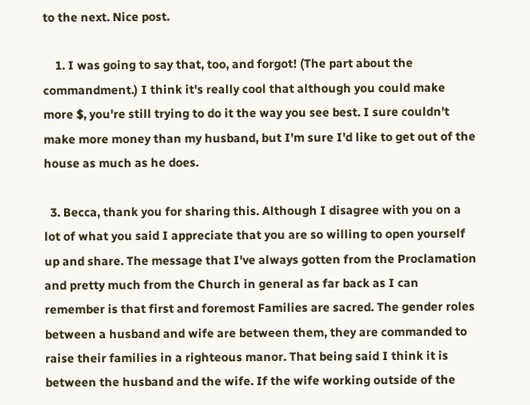to the next. Nice post.

    1. I was going to say that, too, and forgot! (The part about the commandment.) I think it's really cool that although you could make more $, you're still trying to do it the way you see best. I sure couldn't make more money than my husband, but I'm sure I'd like to get out of the house as much as he does.

  3. Becca, thank you for sharing this. Although I disagree with you on a lot of what you said I appreciate that you are so willing to open yourself up and share. The message that I've always gotten from the Proclamation and pretty much from the Church in general as far back as I can remember is that first and foremost Families are sacred. The gender roles between a husband and wife are between them, they are commanded to raise their families in a righteous manor. That being said I think it is between the husband and the wife. If the wife working outside of the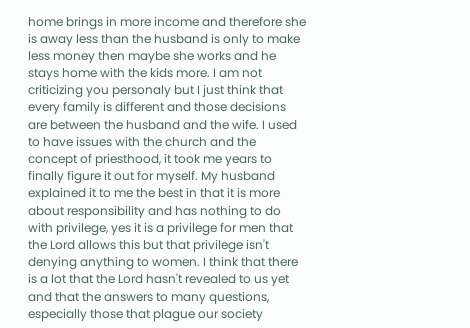home brings in more income and therefore she is away less than the husband is only to make less money then maybe she works and he stays home with the kids more. I am not criticizing you personaly but I just think that every family is different and those decisions are between the husband and the wife. I used to have issues with the church and the concept of priesthood, it took me years to finally figure it out for myself. My husband explained it to me the best in that it is more about responsibility and has nothing to do with privilege, yes it is a privilege for men that the Lord allows this but that privilege isn't denying anything to women. I think that there is a lot that the Lord hasn't revealed to us yet and that the answers to many questions, especially those that plague our society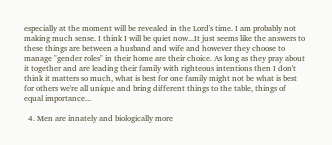especially at the moment will be revealed in the Lord's time. I am probably not making much sense. I think I will be quiet now...It just seems like the answers to these things are between a husband and wife and however they choose to manage "gender roles" in their home are their choice. As long as they pray about it together and are leading their family with righteous intentions then I don't think it matters so much, what is best for one family might not be what is best for others we're all unique and bring different things to the table, things of equal importance...

  4. Men are innately and biologically more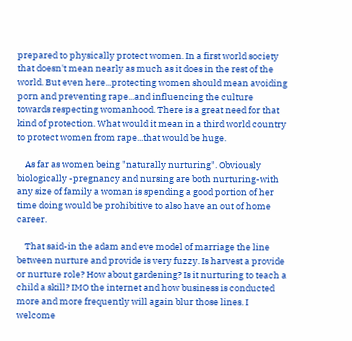prepared to physically protect women. In a first world society that doesn't mean nearly as much as it does in the rest of the world. But even here...protecting women should mean avoiding porn and preventing rape...and influencing the culture towards respecting womanhood. There is a great need for that kind of protection. What would it mean in a third world country to protect women from rape...that would be huge.

    As far as women being "naturally nurturing". Obviously biologically -pregnancy and nursing are both nurturing-with any size of family a woman is spending a good portion of her time doing would be prohibitive to also have an out of home career.

    That said-in the adam and eve model of marriage the line between nurture and provide is very fuzzy. Is harvest a provide or nurture role? How about gardening? Is it nurturing to teach a child a skill? IMO the internet and how business is conducted more and more frequently will again blur those lines. I welcome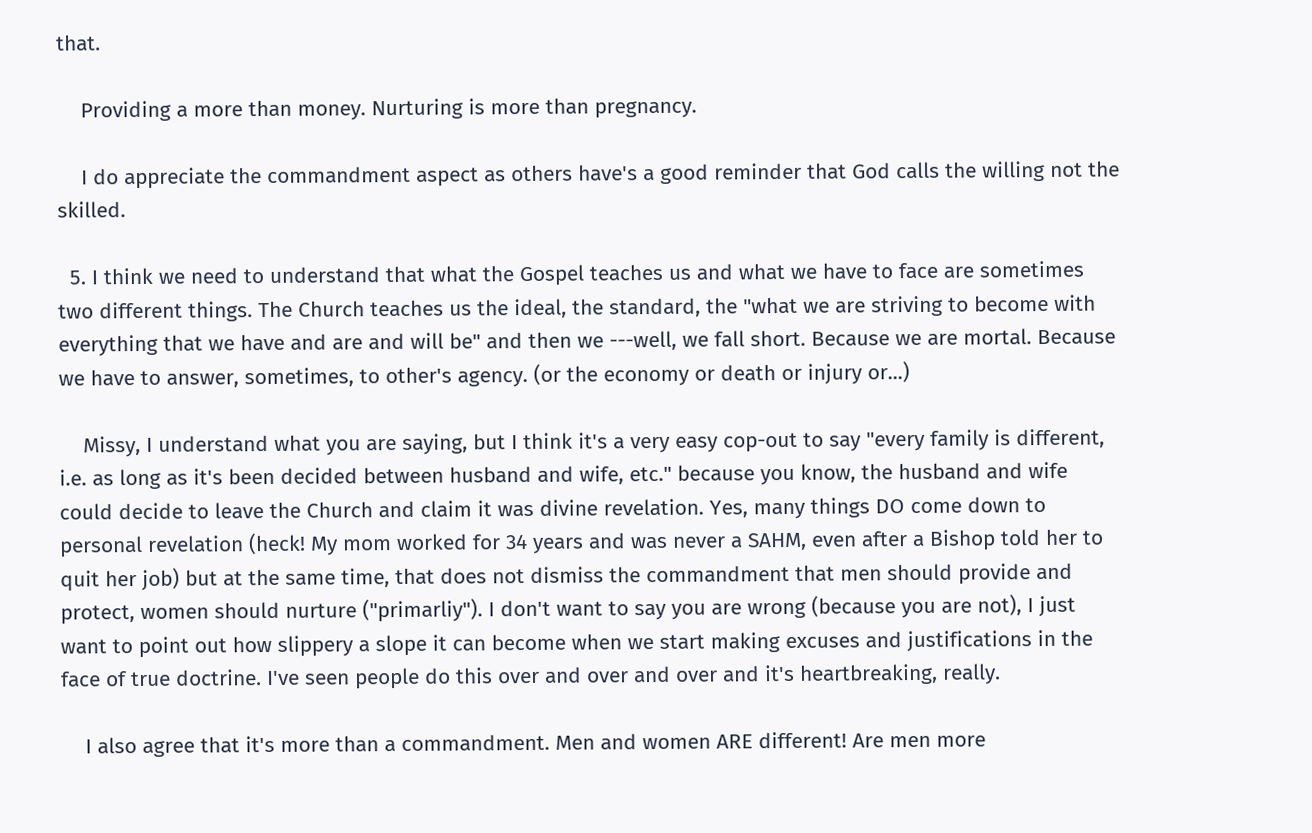that.

    Providing a more than money. Nurturing is more than pregnancy.

    I do appreciate the commandment aspect as others have's a good reminder that God calls the willing not the skilled.

  5. I think we need to understand that what the Gospel teaches us and what we have to face are sometimes two different things. The Church teaches us the ideal, the standard, the "what we are striving to become with everything that we have and are and will be" and then we ---well, we fall short. Because we are mortal. Because we have to answer, sometimes, to other's agency. (or the economy or death or injury or...)

    Missy, I understand what you are saying, but I think it's a very easy cop-out to say "every family is different, i.e. as long as it's been decided between husband and wife, etc." because you know, the husband and wife could decide to leave the Church and claim it was divine revelation. Yes, many things DO come down to personal revelation (heck! My mom worked for 34 years and was never a SAHM, even after a Bishop told her to quit her job) but at the same time, that does not dismiss the commandment that men should provide and protect, women should nurture ("primarliy"). I don't want to say you are wrong (because you are not), I just want to point out how slippery a slope it can become when we start making excuses and justifications in the face of true doctrine. I've seen people do this over and over and over and it's heartbreaking, really.

    I also agree that it's more than a commandment. Men and women ARE different! Are men more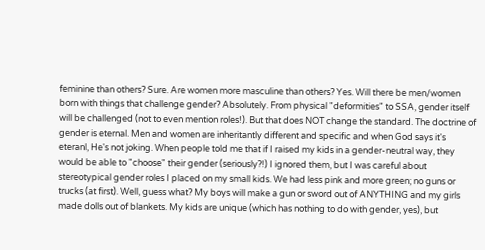feminine than others? Sure. Are women more masculine than others? Yes. Will there be men/women born with things that challenge gender? Absolutely. From physical "deformities" to SSA, gender itself will be challenged (not to even mention roles!). But that does NOT change the standard. The doctrine of gender is eternal. Men and women are inheritantly different and specific and when God says it's eteranl, He's not joking. When people told me that if I raised my kids in a gender-neutral way, they would be able to "choose" their gender (seriously?!) I ignored them, but I was careful about stereotypical gender roles I placed on my small kids. We had less pink and more green; no guns or trucks (at first). Well, guess what? My boys will make a gun or sword out of ANYTHING and my girls made dolls out of blankets. My kids are unique (which has nothing to do with gender, yes), but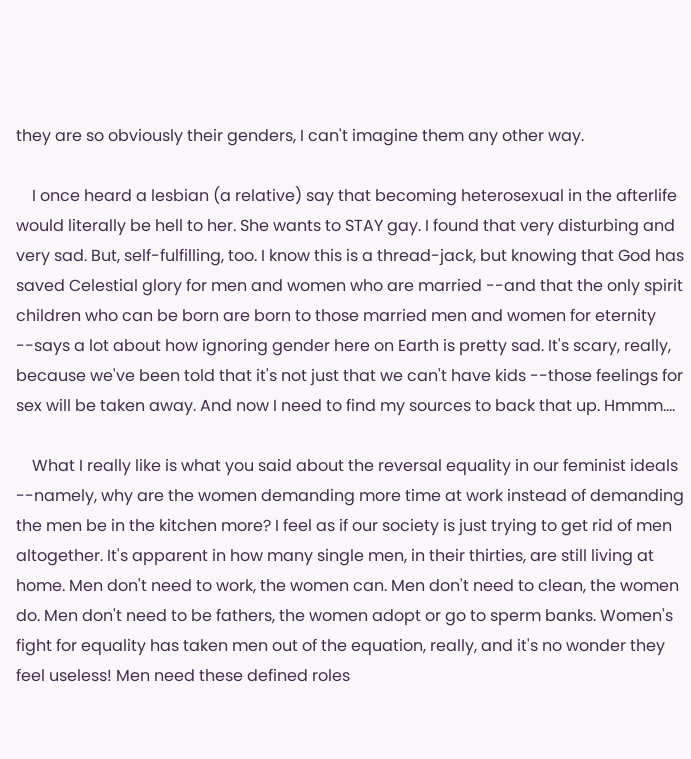they are so obviously their genders, I can't imagine them any other way.

    I once heard a lesbian (a relative) say that becoming heterosexual in the afterlife would literally be hell to her. She wants to STAY gay. I found that very disturbing and very sad. But, self-fulfilling, too. I know this is a thread-jack, but knowing that God has saved Celestial glory for men and women who are married --and that the only spirit children who can be born are born to those married men and women for eternity --says a lot about how ignoring gender here on Earth is pretty sad. It's scary, really, because we've been told that it's not just that we can't have kids --those feelings for sex will be taken away. And now I need to find my sources to back that up. Hmmm....

    What I really like is what you said about the reversal equality in our feminist ideals --namely, why are the women demanding more time at work instead of demanding the men be in the kitchen more? I feel as if our society is just trying to get rid of men altogether. It's apparent in how many single men, in their thirties, are still living at home. Men don't need to work, the women can. Men don't need to clean, the women do. Men don't need to be fathers, the women adopt or go to sperm banks. Women's fight for equality has taken men out of the equation, really, and it's no wonder they feel useless! Men need these defined roles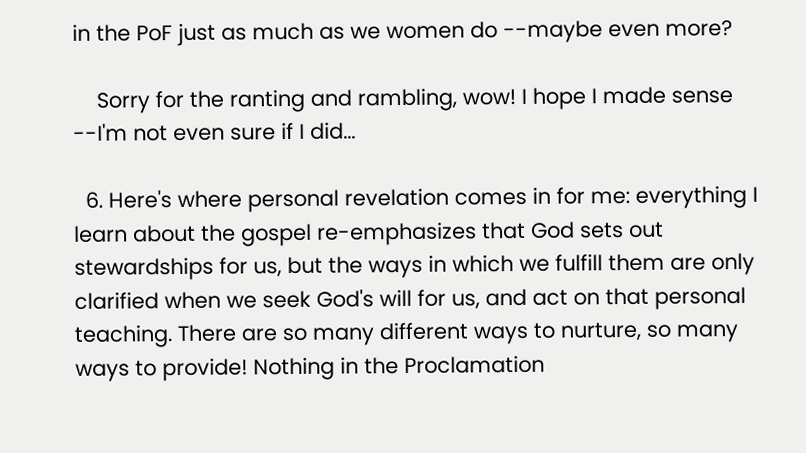in the PoF just as much as we women do --maybe even more?

    Sorry for the ranting and rambling, wow! I hope I made sense --I'm not even sure if I did...

  6. Here's where personal revelation comes in for me: everything I learn about the gospel re-emphasizes that God sets out stewardships for us, but the ways in which we fulfill them are only clarified when we seek God's will for us, and act on that personal teaching. There are so many different ways to nurture, so many ways to provide! Nothing in the Proclamation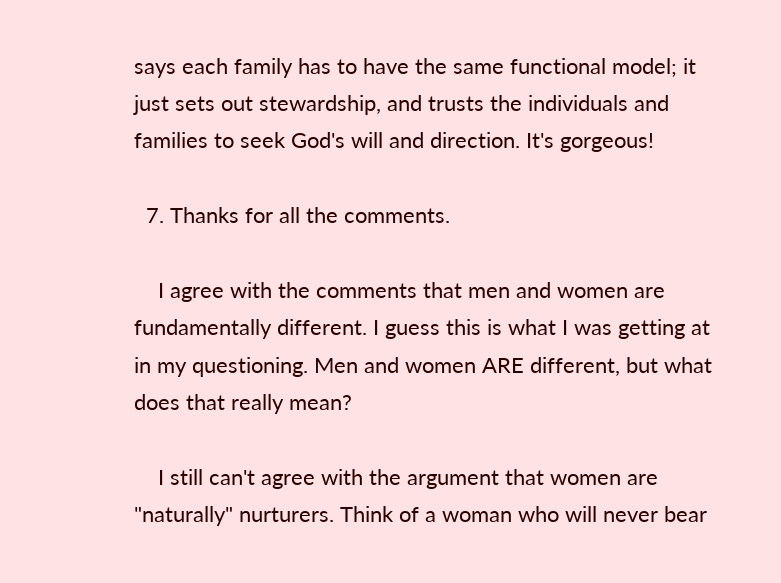says each family has to have the same functional model; it just sets out stewardship, and trusts the individuals and families to seek God's will and direction. It's gorgeous!

  7. Thanks for all the comments.

    I agree with the comments that men and women are fundamentally different. I guess this is what I was getting at in my questioning. Men and women ARE different, but what does that really mean?

    I still can't agree with the argument that women are "naturally" nurturers. Think of a woman who will never bear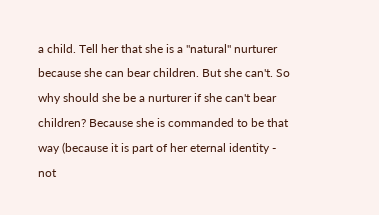a child. Tell her that she is a "natural" nurturer because she can bear children. But she can't. So why should she be a nurturer if she can't bear children? Because she is commanded to be that way (because it is part of her eternal identity - not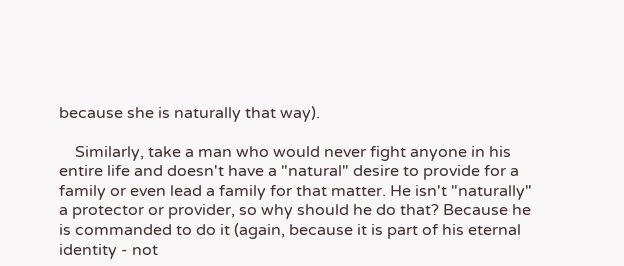because she is naturally that way).

    Similarly, take a man who would never fight anyone in his entire life and doesn't have a "natural" desire to provide for a family or even lead a family for that matter. He isn't "naturally" a protector or provider, so why should he do that? Because he is commanded to do it (again, because it is part of his eternal identity - not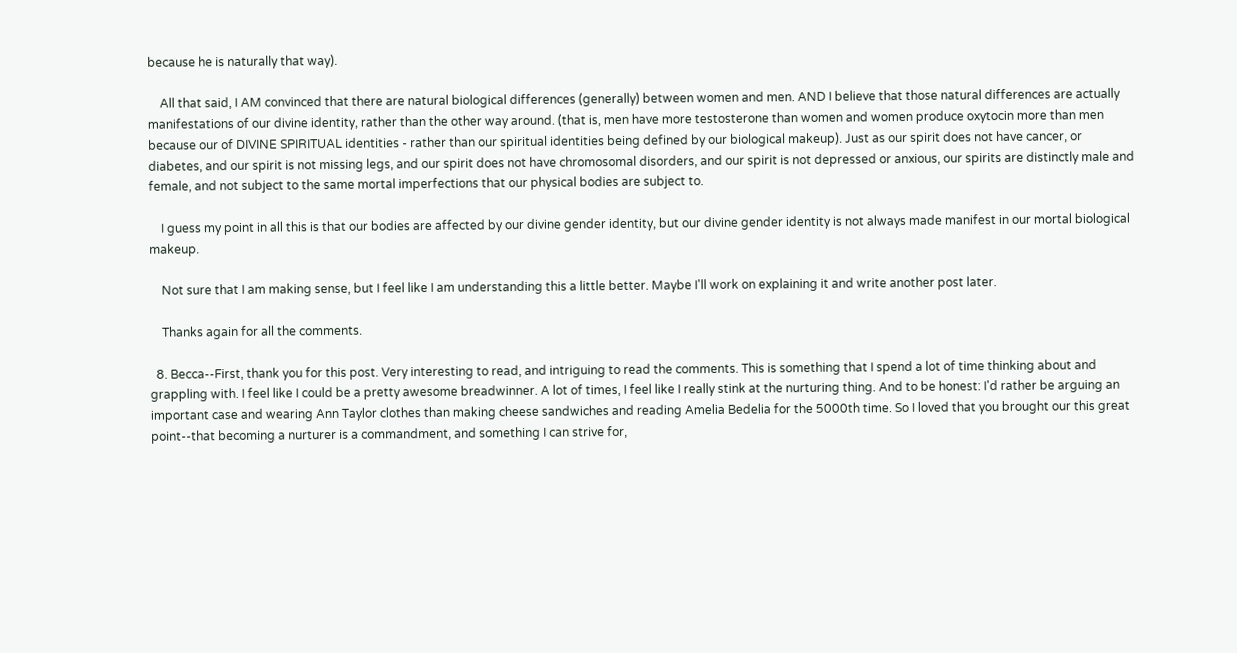because he is naturally that way).

    All that said, I AM convinced that there are natural biological differences (generally) between women and men. AND I believe that those natural differences are actually manifestations of our divine identity, rather than the other way around. (that is, men have more testosterone than women and women produce oxytocin more than men because our of DIVINE SPIRITUAL identities - rather than our spiritual identities being defined by our biological makeup). Just as our spirit does not have cancer, or diabetes, and our spirit is not missing legs, and our spirit does not have chromosomal disorders, and our spirit is not depressed or anxious, our spirits are distinctly male and female, and not subject to the same mortal imperfections that our physical bodies are subject to.

    I guess my point in all this is that our bodies are affected by our divine gender identity, but our divine gender identity is not always made manifest in our mortal biological makeup.

    Not sure that I am making sense, but I feel like I am understanding this a little better. Maybe I'll work on explaining it and write another post later.

    Thanks again for all the comments.

  8. Becca--First, thank you for this post. Very interesting to read, and intriguing to read the comments. This is something that I spend a lot of time thinking about and grappling with. I feel like I could be a pretty awesome breadwinner. A lot of times, I feel like I really stink at the nurturing thing. And to be honest: I'd rather be arguing an important case and wearing Ann Taylor clothes than making cheese sandwiches and reading Amelia Bedelia for the 5000th time. So I loved that you brought our this great point--that becoming a nurturer is a commandment, and something I can strive for,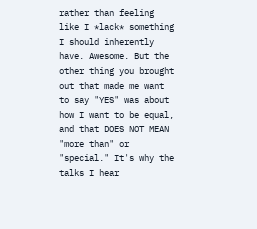rather than feeling like I *lack* something I should inherently have. Awesome. But the other thing you brought out that made me want to say "YES" was about how I want to be equal, and that DOES NOT MEAN "more than" or "special." It's why the talks I hear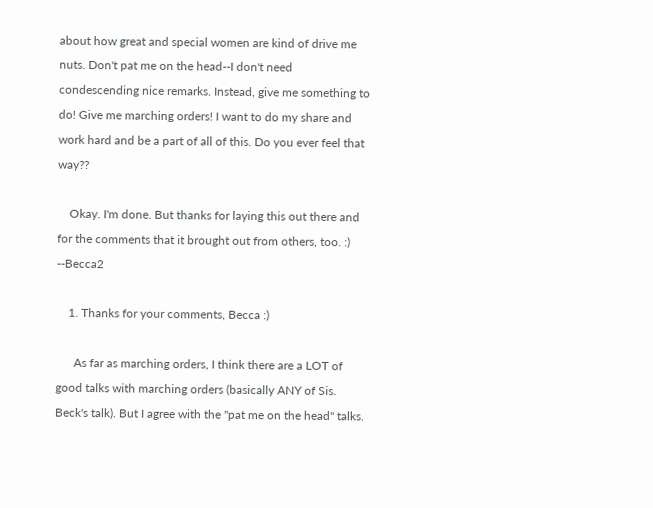about how great and special women are kind of drive me nuts. Don't pat me on the head--I don't need condescending nice remarks. Instead, give me something to do! Give me marching orders! I want to do my share and work hard and be a part of all of this. Do you ever feel that way??

    Okay. I'm done. But thanks for laying this out there and for the comments that it brought out from others, too. :) --Becca2

    1. Thanks for your comments, Becca :)

      As far as marching orders, I think there are a LOT of good talks with marching orders (basically ANY of Sis. Beck's talk). But I agree with the "pat me on the head" talks.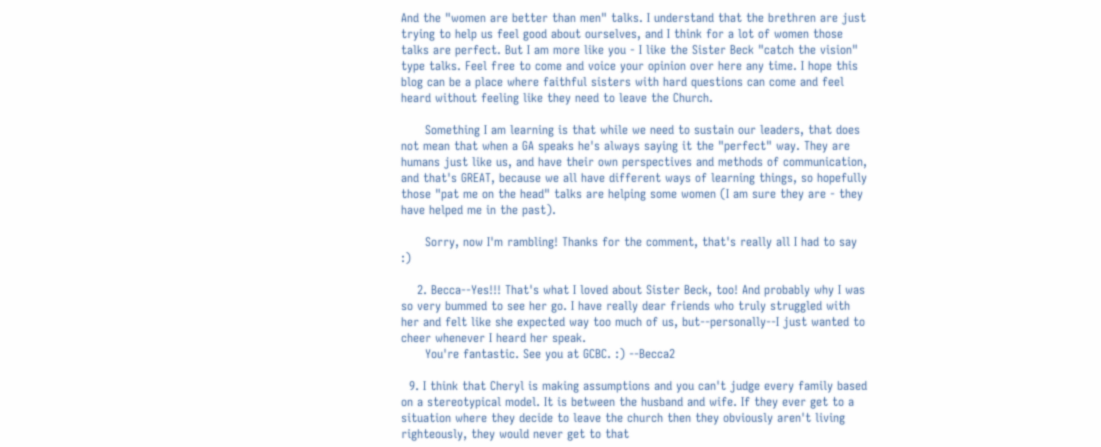And the "women are better than men" talks. I understand that the brethren are just trying to help us feel good about ourselves, and I think for a lot of women those talks are perfect. But I am more like you - I like the Sister Beck "catch the vision" type talks. Feel free to come and voice your opinion over here any time. I hope this blog can be a place where faithful sisters with hard questions can come and feel heard without feeling like they need to leave the Church.

      Something I am learning is that while we need to sustain our leaders, that does not mean that when a GA speaks he's always saying it the "perfect" way. They are humans just like us, and have their own perspectives and methods of communication, and that's GREAT, because we all have different ways of learning things, so hopefully those "pat me on the head" talks are helping some women (I am sure they are - they have helped me in the past).

      Sorry, now I'm rambling! Thanks for the comment, that's really all I had to say :)

    2. Becca--Yes!!! That's what I loved about Sister Beck, too! And probably why I was so very bummed to see her go. I have really dear friends who truly struggled with her and felt like she expected way too much of us, but--personally--I just wanted to cheer whenever I heard her speak.
      You're fantastic. See you at GCBC. :) --Becca2

  9. I think that Cheryl is making assumptions and you can't judge every family based on a stereotypical model. It is between the husband and wife. If they ever get to a situation where they decide to leave the church then they obviously aren't living righteously, they would never get to that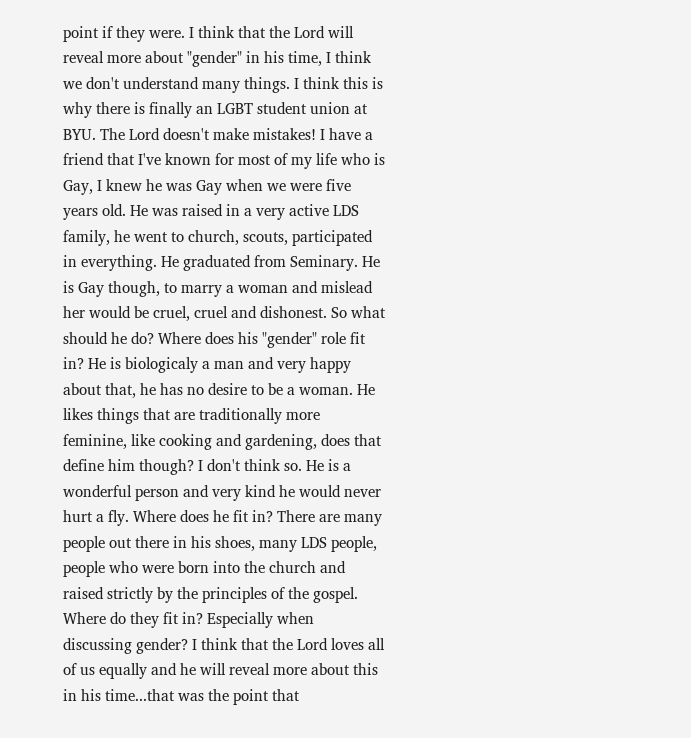point if they were. I think that the Lord will reveal more about "gender" in his time, I think we don't understand many things. I think this is why there is finally an LGBT student union at BYU. The Lord doesn't make mistakes! I have a friend that I've known for most of my life who is Gay, I knew he was Gay when we were five years old. He was raised in a very active LDS family, he went to church, scouts, participated in everything. He graduated from Seminary. He is Gay though, to marry a woman and mislead her would be cruel, cruel and dishonest. So what should he do? Where does his "gender" role fit in? He is biologicaly a man and very happy about that, he has no desire to be a woman. He likes things that are traditionally more feminine, like cooking and gardening, does that define him though? I don't think so. He is a wonderful person and very kind he would never hurt a fly. Where does he fit in? There are many people out there in his shoes, many LDS people, people who were born into the church and raised strictly by the principles of the gospel. Where do they fit in? Especially when discussing gender? I think that the Lord loves all of us equally and he will reveal more about this in his time...that was the point that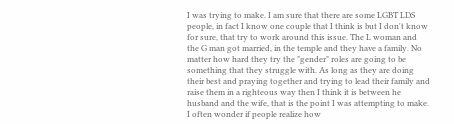I was trying to make. I am sure that there are some LGBT LDS people, in fact I know one couple that I think is but I don't know for sure, that try to work around this issue. The L woman and the G man got married, in the temple and they have a family. No matter how hard they try the "gender" roles are going to be something that they struggle with. As long as they are doing their best and praying together and trying to lead their family and raise them in a righteous way then I think it is between he husband and the wife, that is the point I was attempting to make. I often wonder if people realize how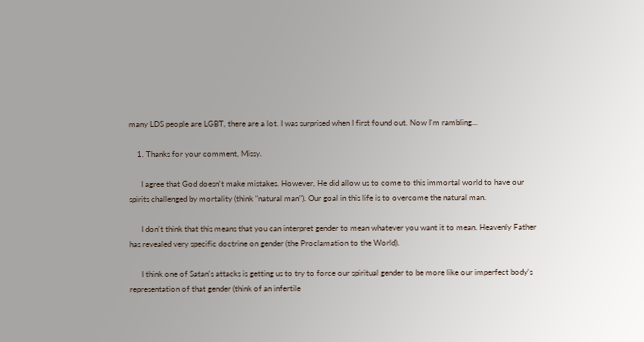many LDS people are LGBT, there are a lot. I was surprised when I first found out. Now I'm rambling...

    1. Thanks for your comment, Missy.

      I agree that God doesn't make mistakes. However, He did allow us to come to this immortal world to have our spirits challenged by mortality (think "natural man"). Our goal in this life is to overcome the natural man.

      I don't think that this means that you can interpret gender to mean whatever you want it to mean. Heavenly Father has revealed very specific doctrine on gender (the Proclamation to the World).

      I think one of Satan's attacks is getting us to try to force our spiritual gender to be more like our imperfect body's representation of that gender (think of an infertile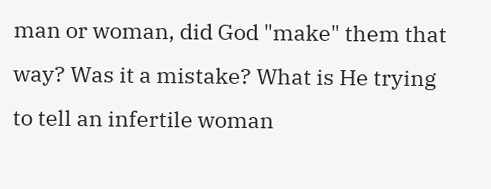man or woman, did God "make" them that way? Was it a mistake? What is He trying to tell an infertile woman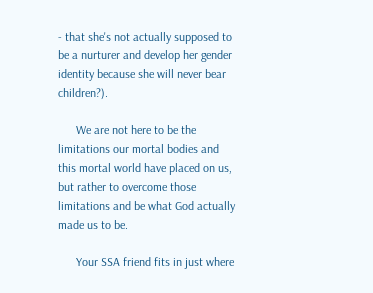- that she's not actually supposed to be a nurturer and develop her gender identity because she will never bear children?).

      We are not here to be the limitations our mortal bodies and this mortal world have placed on us, but rather to overcome those limitations and be what God actually made us to be.

      Your SSA friend fits in just where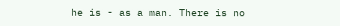he is - as a man. There is no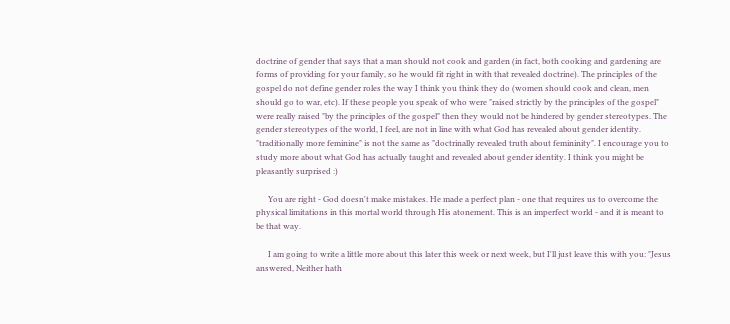doctrine of gender that says that a man should not cook and garden (in fact, both cooking and gardening are forms of providing for your family, so he would fit right in with that revealed doctrine). The principles of the gospel do not define gender roles the way I think you think they do (women should cook and clean, men should go to war, etc). If these people you speak of who were "raised strictly by the principles of the gospel" were really raised "by the principles of the gospel" then they would not be hindered by gender stereotypes. The gender stereotypes of the world, I feel, are not in line with what God has revealed about gender identity. "traditionally more feminine" is not the same as "doctrinally revealed truth about femininity". I encourage you to study more about what God has actually taught and revealed about gender identity. I think you might be pleasantly surprised :)

      You are right - God doesn't make mistakes. He made a perfect plan - one that requires us to overcome the physical limitations in this mortal world through His atonement. This is an imperfect world - and it is meant to be that way.

      I am going to write a little more about this later this week or next week, but I'll just leave this with you: "Jesus answered, Neither hath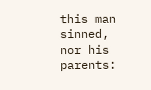this man sinned, nor his parents: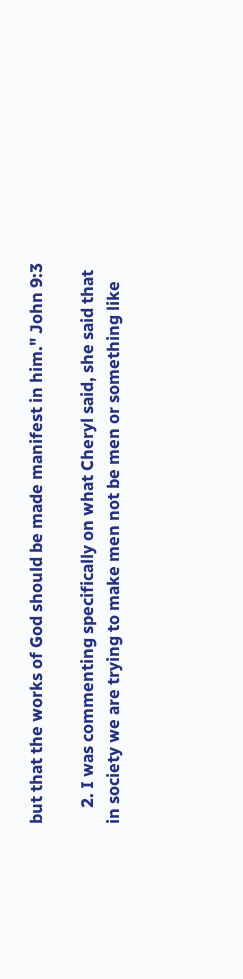but that the works of God should be made manifest in him." John 9:3

    2. I was commenting specifically on what Cheryl said, she said that in society we are trying to make men not be men or something like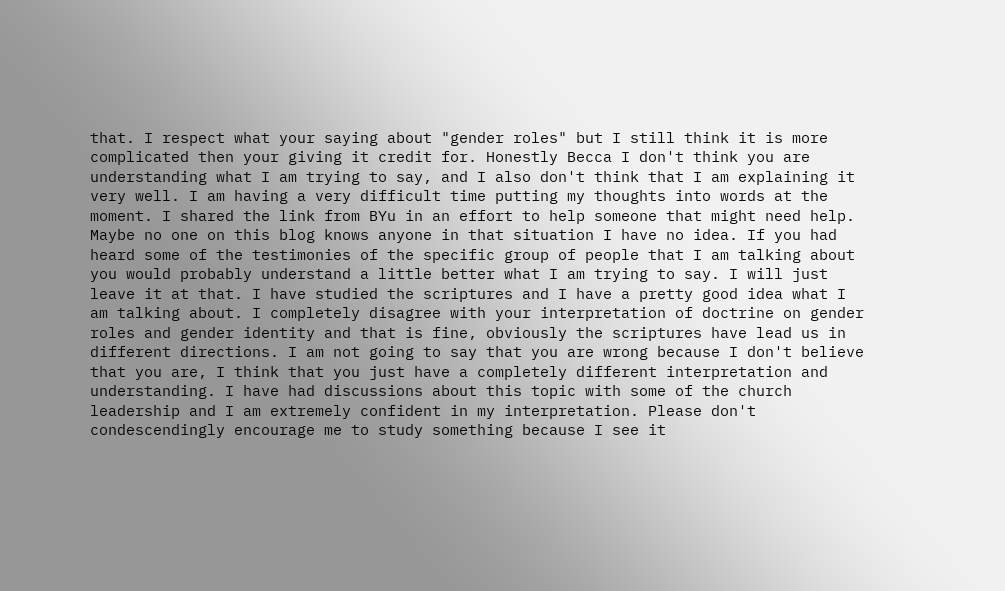that. I respect what your saying about "gender roles" but I still think it is more complicated then your giving it credit for. Honestly Becca I don't think you are understanding what I am trying to say, and I also don't think that I am explaining it very well. I am having a very difficult time putting my thoughts into words at the moment. I shared the link from BYu in an effort to help someone that might need help. Maybe no one on this blog knows anyone in that situation I have no idea. If you had heard some of the testimonies of the specific group of people that I am talking about you would probably understand a little better what I am trying to say. I will just leave it at that. I have studied the scriptures and I have a pretty good idea what I am talking about. I completely disagree with your interpretation of doctrine on gender roles and gender identity and that is fine, obviously the scriptures have lead us in different directions. I am not going to say that you are wrong because I don't believe that you are, I think that you just have a completely different interpretation and understanding. I have had discussions about this topic with some of the church leadership and I am extremely confident in my interpretation. Please don't condescendingly encourage me to study something because I see it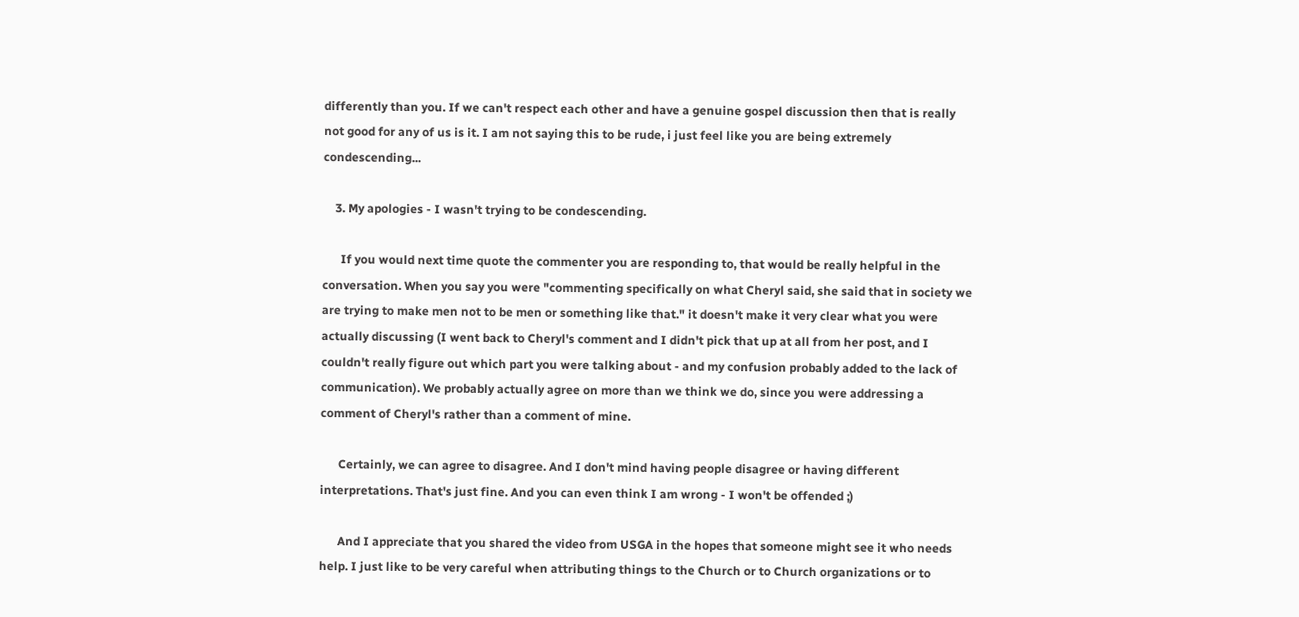differently than you. If we can't respect each other and have a genuine gospel discussion then that is really not good for any of us is it. I am not saying this to be rude, i just feel like you are being extremely condescending...

    3. My apologies - I wasn't trying to be condescending.

      If you would next time quote the commenter you are responding to, that would be really helpful in the conversation. When you say you were "commenting specifically on what Cheryl said, she said that in society we are trying to make men not to be men or something like that." it doesn't make it very clear what you were actually discussing (I went back to Cheryl's comment and I didn't pick that up at all from her post, and I couldn't really figure out which part you were talking about - and my confusion probably added to the lack of communication). We probably actually agree on more than we think we do, since you were addressing a comment of Cheryl's rather than a comment of mine.

      Certainly, we can agree to disagree. And I don't mind having people disagree or having different interpretations. That's just fine. And you can even think I am wrong - I won't be offended ;)

      And I appreciate that you shared the video from USGA in the hopes that someone might see it who needs help. I just like to be very careful when attributing things to the Church or to Church organizations or to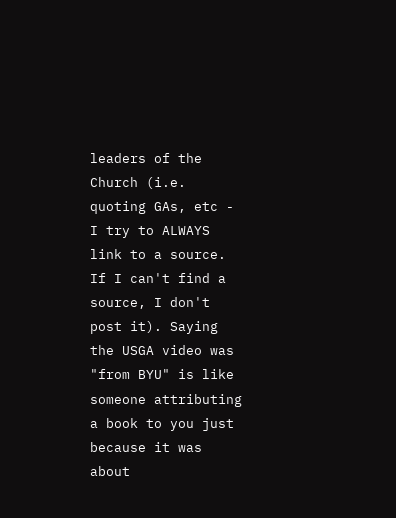leaders of the Church (i.e. quoting GAs, etc - I try to ALWAYS link to a source. If I can't find a source, I don't post it). Saying the USGA video was "from BYU" is like someone attributing a book to you just because it was about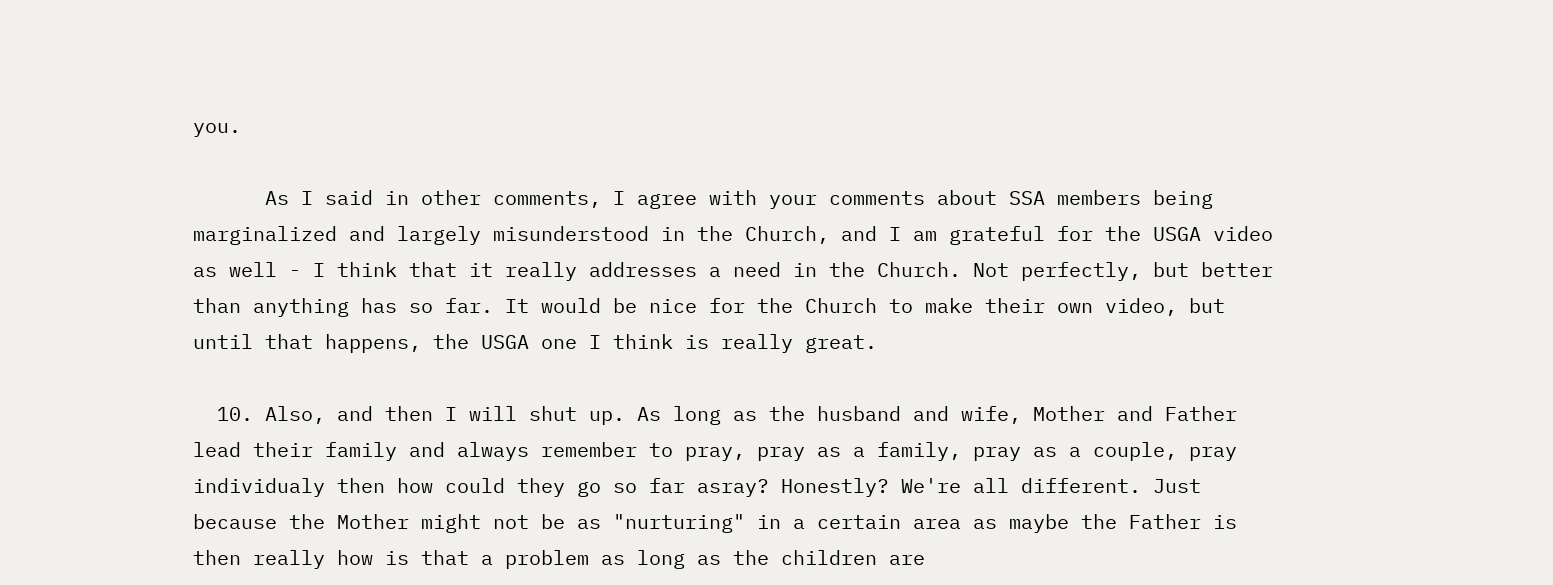you.

      As I said in other comments, I agree with your comments about SSA members being marginalized and largely misunderstood in the Church, and I am grateful for the USGA video as well - I think that it really addresses a need in the Church. Not perfectly, but better than anything has so far. It would be nice for the Church to make their own video, but until that happens, the USGA one I think is really great.

  10. Also, and then I will shut up. As long as the husband and wife, Mother and Father lead their family and always remember to pray, pray as a family, pray as a couple, pray individualy then how could they go so far asray? Honestly? We're all different. Just because the Mother might not be as "nurturing" in a certain area as maybe the Father is then really how is that a problem as long as the children are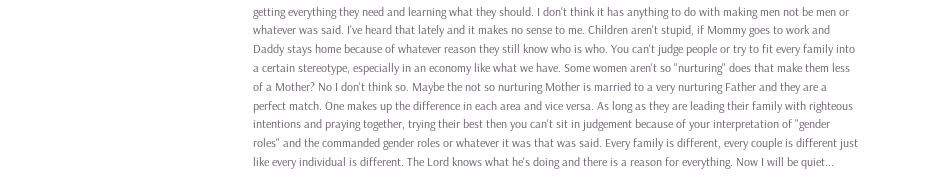getting everything they need and learning what they should. I don't think it has anything to do with making men not be men or whatever was said. I've heard that lately and it makes no sense to me. Children aren't stupid, if Mommy goes to work and Daddy stays home because of whatever reason they still know who is who. You can't judge people or try to fit every family into a certain stereotype, especially in an economy like what we have. Some women aren't so "nurturing" does that make them less of a Mother? No I don't think so. Maybe the not so nurturing Mother is married to a very nurturing Father and they are a perfect match. One makes up the difference in each area and vice versa. As long as they are leading their family with righteous intentions and praying together, trying their best then you can't sit in judgement because of your interpretation of "gender roles" and the commanded gender roles or whatever it was that was said. Every family is different, every couple is different just like every individual is different. The Lord knows what he's doing and there is a reason for everything. Now I will be quiet...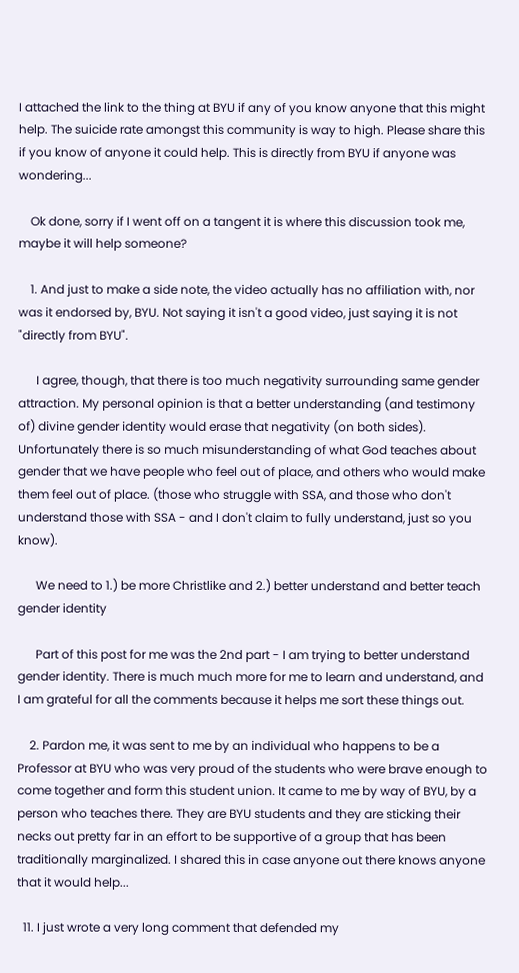I attached the link to the thing at BYU if any of you know anyone that this might help. The suicide rate amongst this community is way to high. Please share this if you know of anyone it could help. This is directly from BYU if anyone was wondering...

    Ok done, sorry if I went off on a tangent it is where this discussion took me, maybe it will help someone?

    1. And just to make a side note, the video actually has no affiliation with, nor was it endorsed by, BYU. Not saying it isn't a good video, just saying it is not "directly from BYU".

      I agree, though, that there is too much negativity surrounding same gender attraction. My personal opinion is that a better understanding (and testimony of) divine gender identity would erase that negativity (on both sides). Unfortunately there is so much misunderstanding of what God teaches about gender that we have people who feel out of place, and others who would make them feel out of place. (those who struggle with SSA, and those who don't understand those with SSA - and I don't claim to fully understand, just so you know).

      We need to 1.) be more Christlike and 2.) better understand and better teach gender identity

      Part of this post for me was the 2nd part - I am trying to better understand gender identity. There is much much more for me to learn and understand, and I am grateful for all the comments because it helps me sort these things out.

    2. Pardon me, it was sent to me by an individual who happens to be a Professor at BYU who was very proud of the students who were brave enough to come together and form this student union. It came to me by way of BYU, by a person who teaches there. They are BYU students and they are sticking their necks out pretty far in an effort to be supportive of a group that has been traditionally marginalized. I shared this in case anyone out there knows anyone that it would help...

  11. I just wrote a very long comment that defended my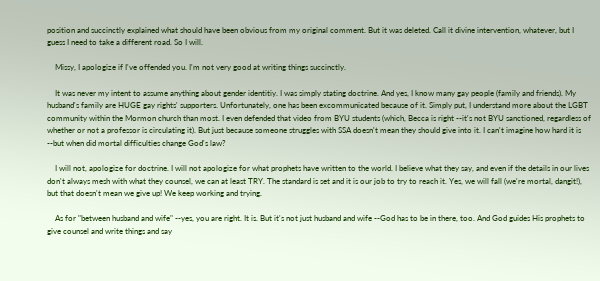position and succinctly explained what should have been obvious from my original comment. But it was deleted. Call it divine intervention, whatever, but I guess I need to take a different road. So I will.

    Missy, I apologize if I've offended you. I'm not very good at writing things succinctly.

    It was never my intent to assume anything about gender identitiy. I was simply stating doctrine. And yes, I know many gay people (family and friends). My husband's family are HUGE gay rights' supporters. Unfortunately, one has been excommunicated because of it. Simply put, I understand more about the LGBT community within the Mormon church than most. I even defended that video from BYU students (which, Becca is right --it's not BYU sanctioned, regardless of whether or not a professor is circulating it). But just because someone struggles with SSA doesn't mean they should give into it. I can't imagine how hard it is --but when did mortal difficulties change God's law?

    I will not, apologize for doctrine. I will not apologize for what prophets have written to the world. I believe what they say, and even if the details in our lives don't always mesh with what they counsel, we can at least TRY. The standard is set and it is our job to try to reach it. Yes, we will fall (we're mortal, dangit!), but that doesn't mean we give up! We keep working and trying.

    As for "between husband and wife" --yes, you are right. It is. But it's not just husband and wife --God has to be in there, too. And God guides His prophets to give counsel and write things and say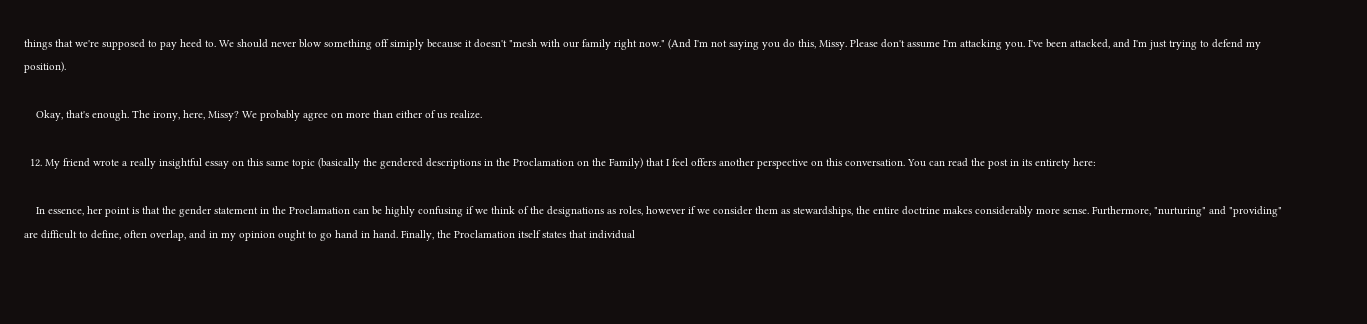things that we're supposed to pay heed to. We should never blow something off simiply because it doesn't "mesh with our family right now." (And I'm not saying you do this, Missy. Please don't assume I'm attacking you. I've been attacked, and I'm just trying to defend my position).

    Okay, that's enough. The irony, here, Missy? We probably agree on more than either of us realize.

  12. My friend wrote a really insightful essay on this same topic (basically the gendered descriptions in the Proclamation on the Family) that I feel offers another perspective on this conversation. You can read the post in its entirety here:

    In essence, her point is that the gender statement in the Proclamation can be highly confusing if we think of the designations as roles, however if we consider them as stewardships, the entire doctrine makes considerably more sense. Furthermore, "nurturing" and "providing" are difficult to define, often overlap, and in my opinion ought to go hand in hand. Finally, the Proclamation itself states that individual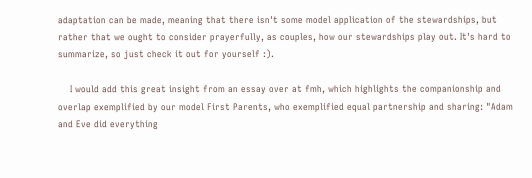adaptation can be made, meaning that there isn't some model application of the stewardships, but rather that we ought to consider prayerfully, as couples, how our stewardships play out. It's hard to summarize, so just check it out for yourself :).

    I would add this great insight from an essay over at fmh, which highlights the companionship and overlap exemplified by our model First Parents, who exemplified equal partnership and sharing: "Adam and Eve did everything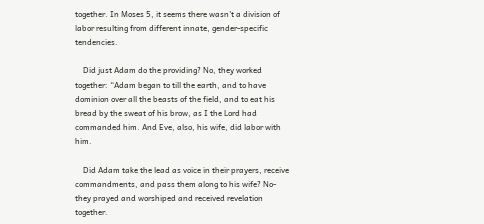together. In Moses 5, it seems there wasn’t a division of labor resulting from different innate, gender-specific tendencies.

    Did just Adam do the providing? No, they worked together: “Adam began to till the earth, and to have dominion over all the beasts of the field, and to eat his bread by the sweat of his brow, as I the Lord had commanded him. And Eve, also, his wife, did labor with him.

    Did Adam take the lead as voice in their prayers, receive commandments, and pass them along to his wife? No- they prayed and worshiped and received revelation together.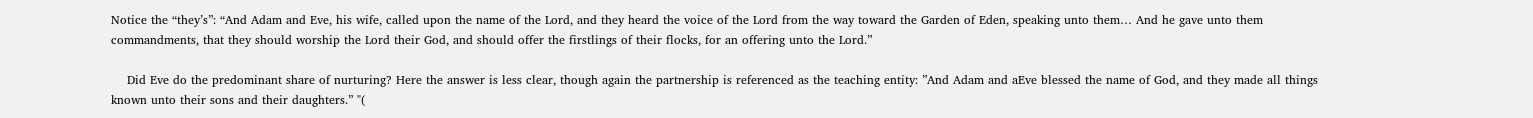Notice the “they’s”: “And Adam and Eve, his wife, called upon the name of the Lord, and they heard the voice of the Lord from the way toward the Garden of Eden, speaking unto them… And he gave unto them commandments, that they should worship the Lord their God, and should offer the firstlings of their flocks, for an offering unto the Lord.”

    Did Eve do the predominant share of nurturing? Here the answer is less clear, though again the partnership is referenced as the teaching entity: ”And Adam and aEve blessed the name of God, and they made all things known unto their sons and their daughters.” "(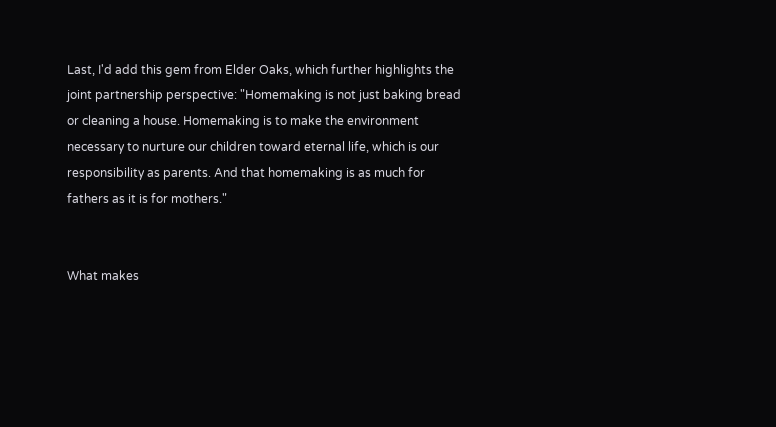Last, I'd add this gem from Elder Oaks, which further highlights the joint partnership perspective: "Homemaking is not just baking bread or cleaning a house. Homemaking is to make the environment necessary to nurture our children toward eternal life, which is our responsibility as parents. And that homemaking is as much for fathers as it is for mothers."


What makes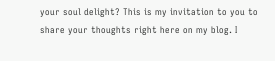your soul delight? This is my invitation to you to share your thoughts right here on my blog. I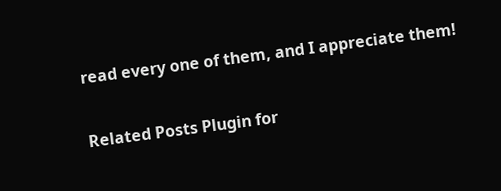read every one of them, and I appreciate them!

Related Posts Plugin for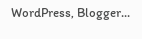WordPress, Blogger...